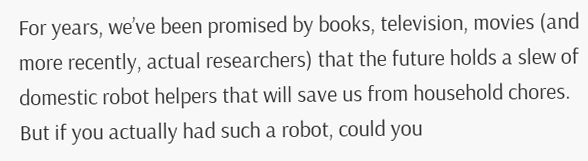For years, we’ve been promised by books, television, movies (and more recently, actual researchers) that the future holds a slew of domestic robot helpers that will save us from household chores. But if you actually had such a robot, could you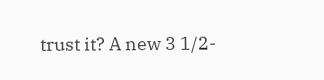trust it? A new 3 1/2-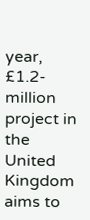year, £1.2-million project in the United Kingdom aims to